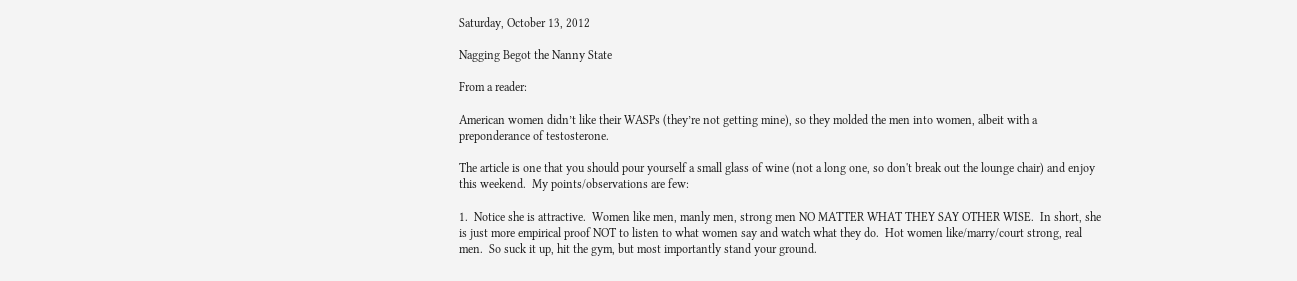Saturday, October 13, 2012

Nagging Begot the Nanny State

From a reader:

American women didn’t like their WASPs (they’re not getting mine), so they molded the men into women, albeit with a preponderance of testosterone.

The article is one that you should pour yourself a small glass of wine (not a long one, so don't break out the lounge chair) and enjoy this weekend.  My points/observations are few:

1.  Notice she is attractive.  Women like men, manly men, strong men NO MATTER WHAT THEY SAY OTHER WISE.  In short, she is just more empirical proof NOT to listen to what women say and watch what they do.  Hot women like/marry/court strong, real men.  So suck it up, hit the gym, but most importantly stand your ground.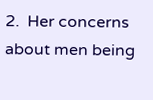2.  Her concerns about men being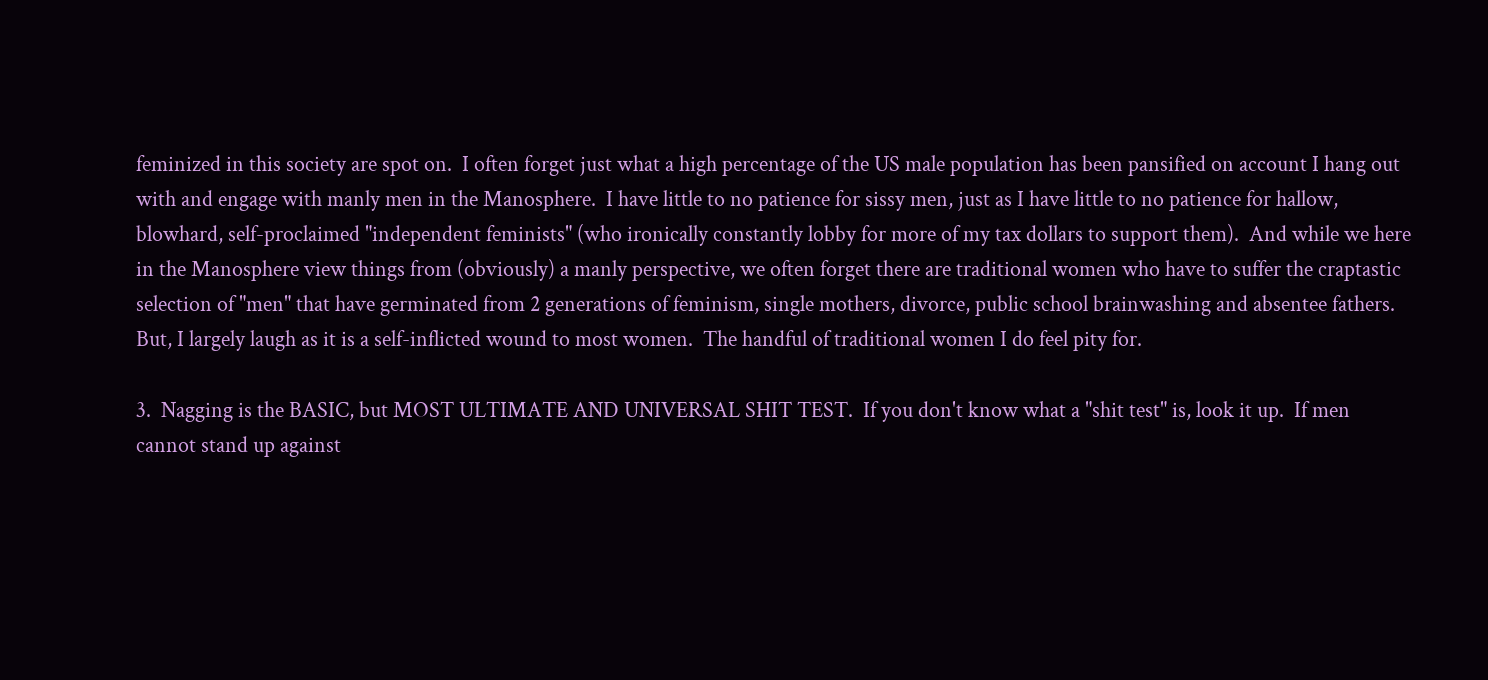feminized in this society are spot on.  I often forget just what a high percentage of the US male population has been pansified on account I hang out with and engage with manly men in the Manosphere.  I have little to no patience for sissy men, just as I have little to no patience for hallow, blowhard, self-proclaimed "independent feminists" (who ironically constantly lobby for more of my tax dollars to support them).  And while we here in the Manosphere view things from (obviously) a manly perspective, we often forget there are traditional women who have to suffer the craptastic selection of "men" that have germinated from 2 generations of feminism, single mothers, divorce, public school brainwashing and absentee fathers.  But, I largely laugh as it is a self-inflicted wound to most women.  The handful of traditional women I do feel pity for.

3.  Nagging is the BASIC, but MOST ULTIMATE AND UNIVERSAL SHIT TEST.  If you don't know what a "shit test" is, look it up.  If men cannot stand up against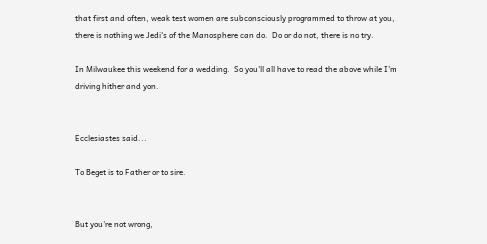that first and often, weak test women are subconsciously programmed to throw at you, there is nothing we Jedi's of the Manosphere can do.  Do or do not, there is no try.

In Milwaukee this weekend for a wedding.  So you'll all have to read the above while I'm driving hither and yon.


Ecclesiastes said...

To Beget is to Father or to sire.


But you're not wrong,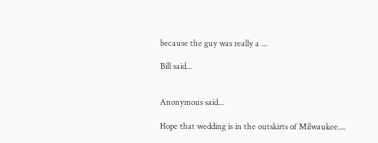because the guy was really a ...

Bill said...


Anonymous said...

Hope that wedding is in the outskirts of Milwaukee....